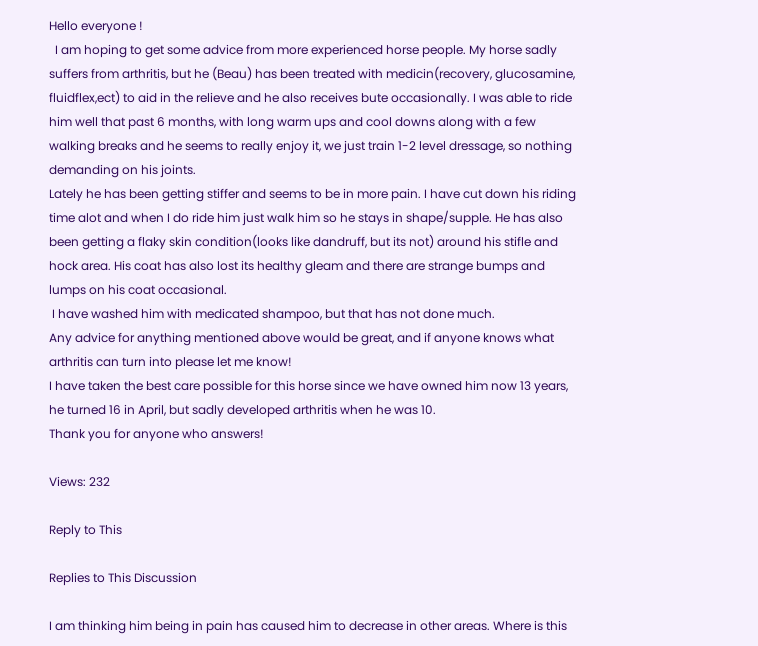Hello everyone !
  I am hoping to get some advice from more experienced horse people. My horse sadly suffers from arthritis, but he (Beau) has been treated with medicin(recovery, glucosamine, fluidflex,ect) to aid in the relieve and he also receives bute occasionally. I was able to ride him well that past 6 months, with long warm ups and cool downs along with a few walking breaks and he seems to really enjoy it, we just train 1-2 level dressage, so nothing demanding on his joints.
Lately he has been getting stiffer and seems to be in more pain. I have cut down his riding time alot and when I do ride him just walk him so he stays in shape/supple. He has also been getting a flaky skin condition(looks like dandruff, but its not) around his stifle and hock area. His coat has also lost its healthy gleam and there are strange bumps and lumps on his coat occasional.
 I have washed him with medicated shampoo, but that has not done much.
Any advice for anything mentioned above would be great, and if anyone knows what arthritis can turn into please let me know!
I have taken the best care possible for this horse since we have owned him now 13 years, he turned 16 in April, but sadly developed arthritis when he was 10.
Thank you for anyone who answers!

Views: 232

Reply to This

Replies to This Discussion

I am thinking him being in pain has caused him to decrease in other areas. Where is this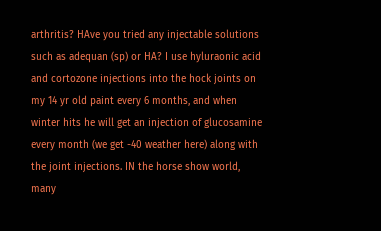arthritis? HAve you tried any injectable solutions such as adequan (sp) or HA? I use hyluraonic acid and cortozone injections into the hock joints on my 14 yr old paint every 6 months, and when winter hits he will get an injection of glucosamine every month (we get -40 weather here) along with the joint injections. IN the horse show world, many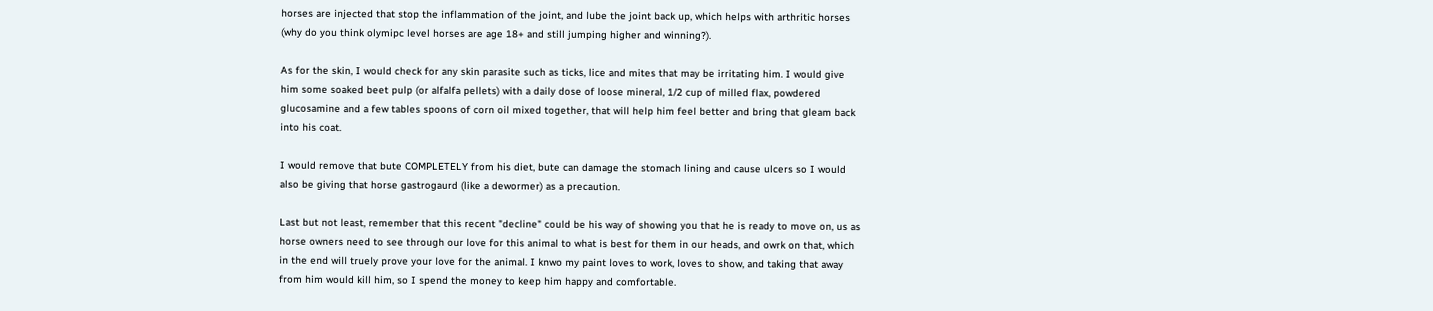horses are injected that stop the inflammation of the joint, and lube the joint back up, which helps with arthritic horses (why do you think olymipc level horses are age 18+ and still jumping higher and winning?).

As for the skin, I would check for any skin parasite such as ticks, lice and mites that may be irritating him. I would give him some soaked beet pulp (or alfalfa pellets) with a daily dose of loose mineral, 1/2 cup of milled flax, powdered glucosamine and a few tables spoons of corn oil mixed together, that will help him feel better and bring that gleam back into his coat.

I would remove that bute COMPLETELY from his diet, bute can damage the stomach lining and cause ulcers so I would also be giving that horse gastrogaurd (like a dewormer) as a precaution.

Last but not least, remember that this recent "decline" could be his way of showing you that he is ready to move on, us as horse owners need to see through our love for this animal to what is best for them in our heads, and owrk on that, which in the end will truely prove your love for the animal. I knwo my paint loves to work, loves to show, and taking that away from him would kill him, so I spend the money to keep him happy and comfortable.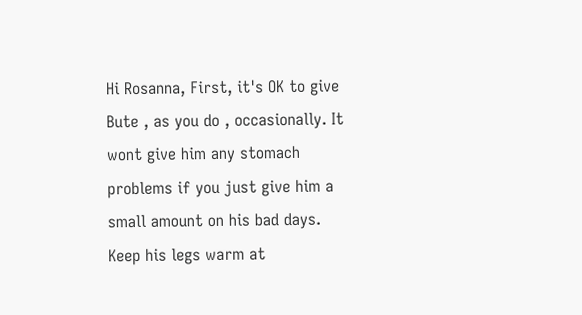Hi Rosanna, First, it's OK to give Bute , as you do , occasionally. It wont give him any stomach problems if you just give him a small amount on his bad days. Keep his legs warm at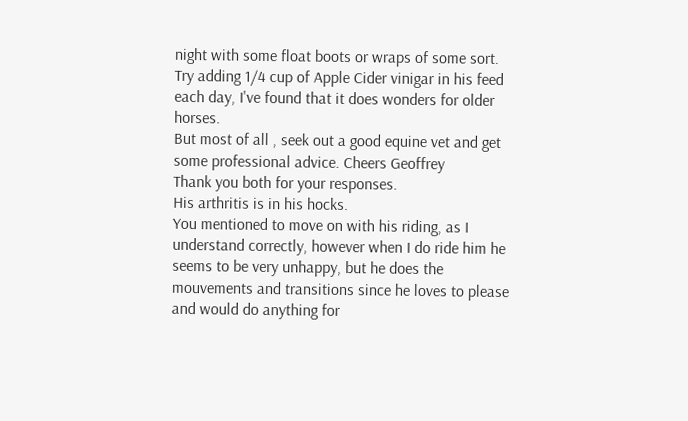night with some float boots or wraps of some sort. Try adding 1/4 cup of Apple Cider vinigar in his feed each day, I've found that it does wonders for older horses.
But most of all , seek out a good equine vet and get some professional advice. Cheers Geoffrey
Thank you both for your responses.
His arthritis is in his hocks.
You mentioned to move on with his riding, as I understand correctly, however when I do ride him he seems to be very unhappy, but he does the mouvements and transitions since he loves to please and would do anything for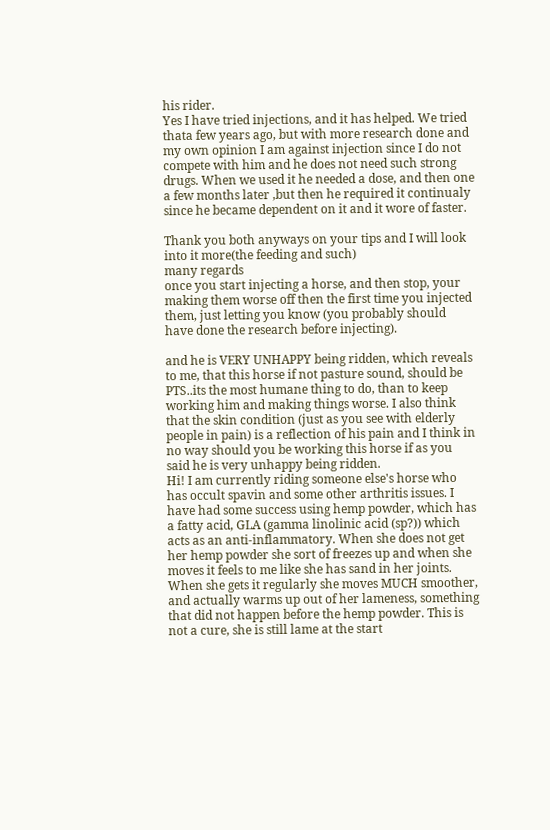his rider.
Yes I have tried injections, and it has helped. We tried thata few years ago, but with more research done and my own opinion I am against injection since I do not compete with him and he does not need such strong drugs. When we used it he needed a dose, and then one a few months later ,but then he required it continualy since he became dependent on it and it wore of faster.

Thank you both anyways on your tips and I will look into it more(the feeding and such)
many regards
once you start injecting a horse, and then stop, your making them worse off then the first time you injected them, just letting you know (you probably should have done the research before injecting).

and he is VERY UNHAPPY being ridden, which reveals to me, that this horse if not pasture sound, should be PTS..its the most humane thing to do, than to keep working him and making things worse. I also think that the skin condition (just as you see with elderly people in pain) is a reflection of his pain and I think in no way should you be working this horse if as you said he is very unhappy being ridden.
Hi! I am currently riding someone else's horse who has occult spavin and some other arthritis issues. I have had some success using hemp powder, which has a fatty acid, GLA (gamma linolinic acid (sp?)) which acts as an anti-inflammatory. When she does not get her hemp powder she sort of freezes up and when she moves it feels to me like she has sand in her joints. When she gets it regularly she moves MUCH smoother, and actually warms up out of her lameness, something that did not happen before the hemp powder. This is not a cure, she is still lame at the start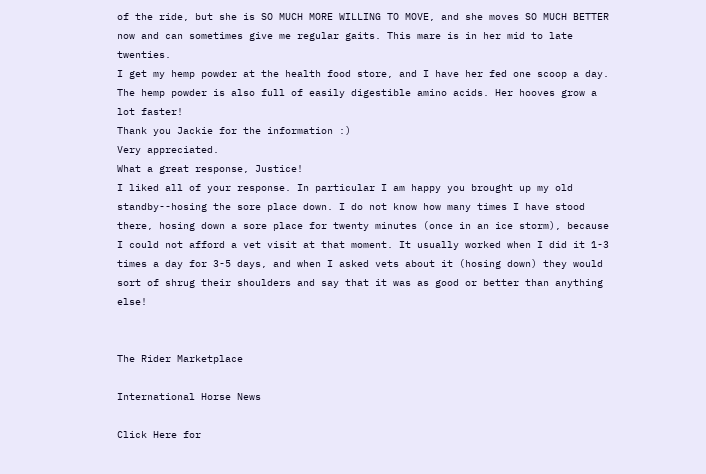of the ride, but she is SO MUCH MORE WILLING TO MOVE, and she moves SO MUCH BETTER now and can sometimes give me regular gaits. This mare is in her mid to late twenties.
I get my hemp powder at the health food store, and I have her fed one scoop a day.
The hemp powder is also full of easily digestible amino acids. Her hooves grow a lot faster!
Thank you Jackie for the information :)
Very appreciated.
What a great response, Justice!
I liked all of your response. In particular I am happy you brought up my old standby--hosing the sore place down. I do not know how many times I have stood there, hosing down a sore place for twenty minutes (once in an ice storm), because I could not afford a vet visit at that moment. It usually worked when I did it 1-3 times a day for 3-5 days, and when I asked vets about it (hosing down) they would sort of shrug their shoulders and say that it was as good or better than anything else!


The Rider Marketplace

International Horse News

Click Here for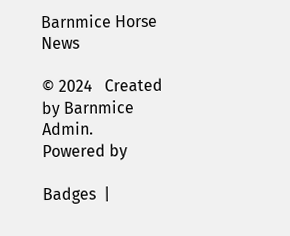Barnmice Horse News

© 2024   Created by Barnmice Admin.   Powered by

Badges  |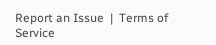Report an Issue  |  Terms of Service